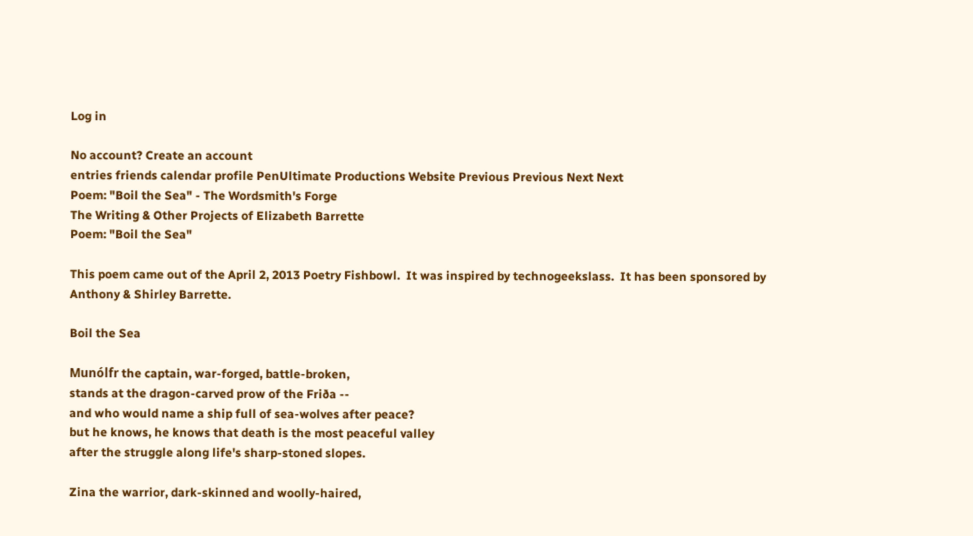Log in

No account? Create an account
entries friends calendar profile PenUltimate Productions Website Previous Previous Next Next
Poem: "Boil the Sea" - The Wordsmith's Forge
The Writing & Other Projects of Elizabeth Barrette
Poem: "Boil the Sea"

This poem came out of the April 2, 2013 Poetry Fishbowl.  It was inspired by technogeekslass.  It has been sponsored by Anthony & Shirley Barrette.

Boil the Sea

Munólfr the captain, war-forged, battle-broken,
stands at the dragon-carved prow of the Friða --
and who would name a ship full of sea-wolves after peace?
but he knows, he knows that death is the most peaceful valley
after the struggle along life's sharp-stoned slopes.

Zina the warrior, dark-skinned and woolly-haired,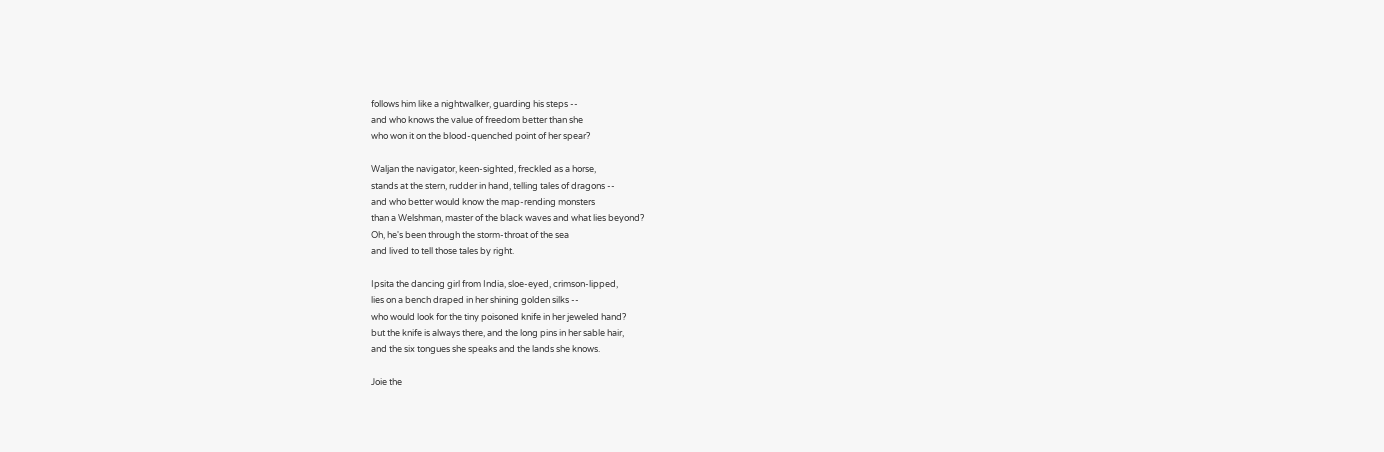follows him like a nightwalker, guarding his steps --
and who knows the value of freedom better than she
who won it on the blood-quenched point of her spear?

Waljan the navigator, keen-sighted, freckled as a horse,
stands at the stern, rudder in hand, telling tales of dragons --
and who better would know the map-rending monsters
than a Welshman, master of the black waves and what lies beyond?
Oh, he's been through the storm-throat of the sea
and lived to tell those tales by right.

Ipsita the dancing girl from India, sloe-eyed, crimson-lipped,
lies on a bench draped in her shining golden silks --
who would look for the tiny poisoned knife in her jeweled hand?
but the knife is always there, and the long pins in her sable hair,
and the six tongues she speaks and the lands she knows.

Joie the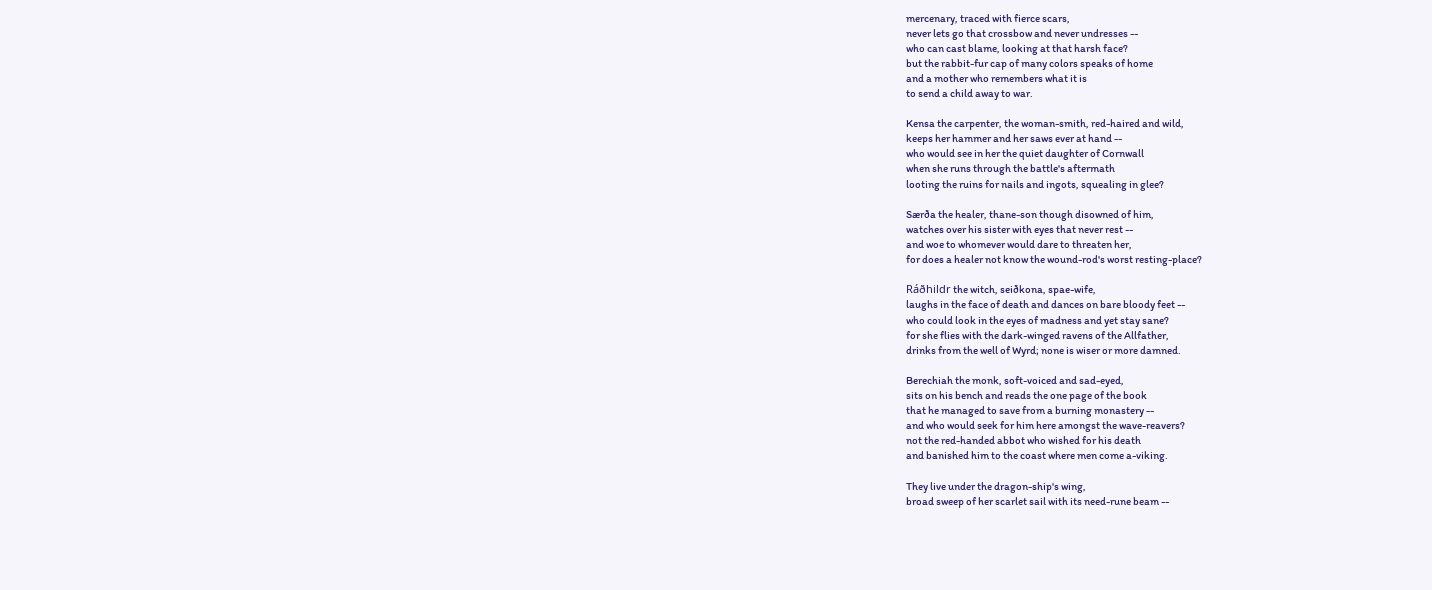mercenary, traced with fierce scars,
never lets go that crossbow and never undresses --
who can cast blame, looking at that harsh face?
but the rabbit-fur cap of many colors speaks of home
and a mother who remembers what it is
to send a child away to war.

Kensa the carpenter, the woman-smith, red-haired and wild,
keeps her hammer and her saws ever at hand --
who would see in her the quiet daughter of Cornwall
when she runs through the battle's aftermath
looting the ruins for nails and ingots, squealing in glee?

Særða the healer, thane-son though disowned of him,
watches over his sister with eyes that never rest --
and woe to whomever would dare to threaten her,
for does a healer not know the wound-rod's worst resting-place?

Ráðhildr the witch, seiðkona, spae-wife,
laughs in the face of death and dances on bare bloody feet --
who could look in the eyes of madness and yet stay sane?
for she flies with the dark-winged ravens of the Allfather,
drinks from the well of Wyrd; none is wiser or more damned.

Berechiah the monk, soft-voiced and sad-eyed,
sits on his bench and reads the one page of the book
that he managed to save from a burning monastery --
and who would seek for him here amongst the wave-reavers?
not the red-handed abbot who wished for his death
and banished him to the coast where men come a-viking.

They live under the dragon-ship's wing,
broad sweep of her scarlet sail with its need-rune beam --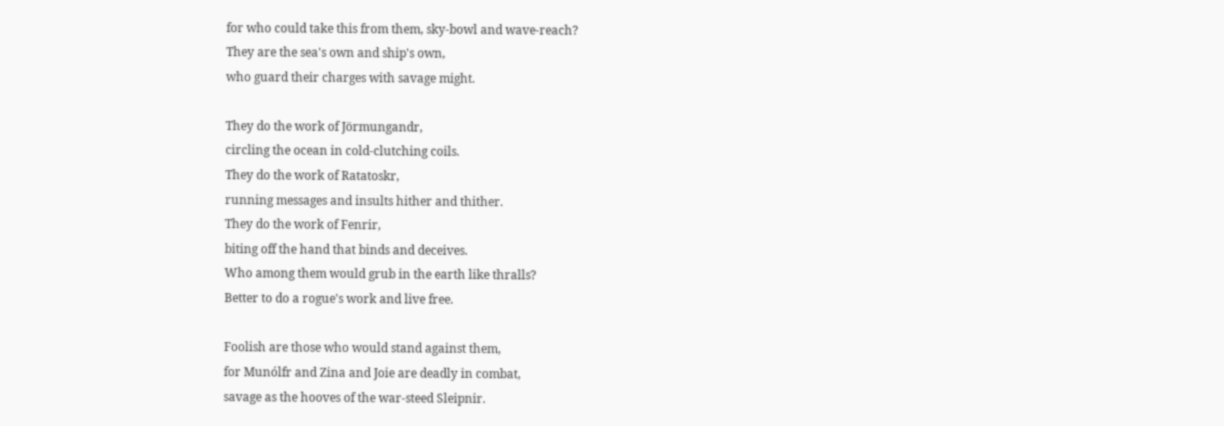for who could take this from them, sky-bowl and wave-reach?
They are the sea's own and ship's own,
who guard their charges with savage might.

They do the work of Jörmungandr,
circling the ocean in cold-clutching coils.
They do the work of Ratatoskr,
running messages and insults hither and thither.
They do the work of Fenrir,
biting off the hand that binds and deceives.
Who among them would grub in the earth like thralls?
Better to do a rogue's work and live free.

Foolish are those who would stand against them,
for Munólfr and Zina and Joie are deadly in combat,
savage as the hooves of the war-steed Sleipnir.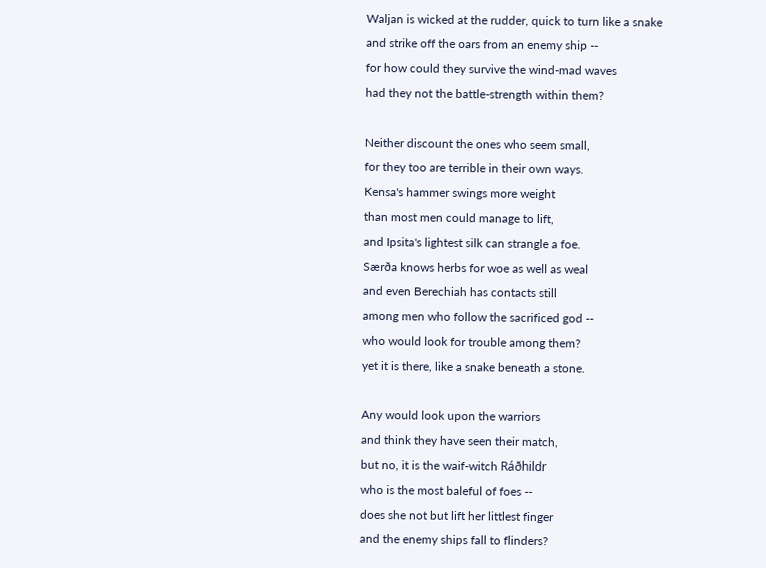Waljan is wicked at the rudder, quick to turn like a snake
and strike off the oars from an enemy ship --
for how could they survive the wind-mad waves
had they not the battle-strength within them?

Neither discount the ones who seem small,
for they too are terrible in their own ways.
Kensa's hammer swings more weight
than most men could manage to lift,
and Ipsita's lightest silk can strangle a foe.
Særða knows herbs for woe as well as weal
and even Berechiah has contacts still
among men who follow the sacrificed god --
who would look for trouble among them?
yet it is there, like a snake beneath a stone.

Any would look upon the warriors
and think they have seen their match,
but no, it is the waif-witch Ráðhildr
who is the most baleful of foes --
does she not but lift her littlest finger
and the enemy ships fall to flinders?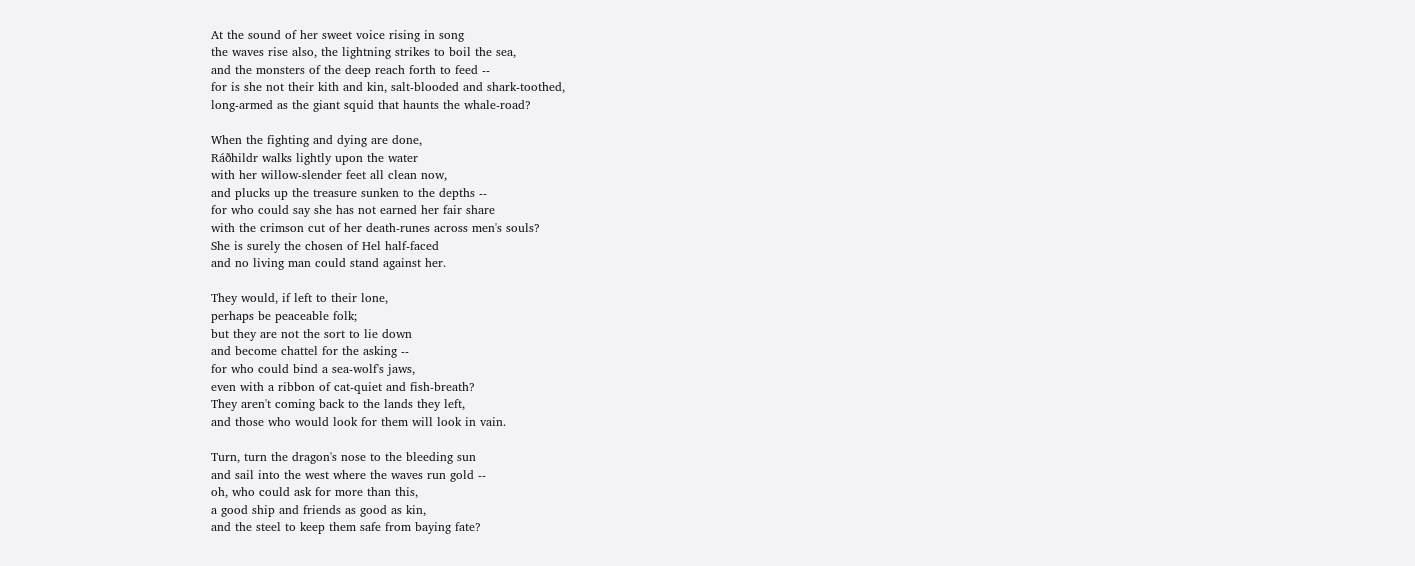At the sound of her sweet voice rising in song
the waves rise also, the lightning strikes to boil the sea,
and the monsters of the deep reach forth to feed --
for is she not their kith and kin, salt-blooded and shark-toothed,
long-armed as the giant squid that haunts the whale-road?

When the fighting and dying are done,
Ráðhildr walks lightly upon the water
with her willow-slender feet all clean now,
and plucks up the treasure sunken to the depths --
for who could say she has not earned her fair share
with the crimson cut of her death-runes across men's souls?
She is surely the chosen of Hel half-faced
and no living man could stand against her.

They would, if left to their lone,
perhaps be peaceable folk;
but they are not the sort to lie down
and become chattel for the asking --
for who could bind a sea-wolf's jaws,
even with a ribbon of cat-quiet and fish-breath?
They aren't coming back to the lands they left,
and those who would look for them will look in vain.

Turn, turn the dragon's nose to the bleeding sun
and sail into the west where the waves run gold --
oh, who could ask for more than this,
a good ship and friends as good as kin,
and the steel to keep them safe from baying fate?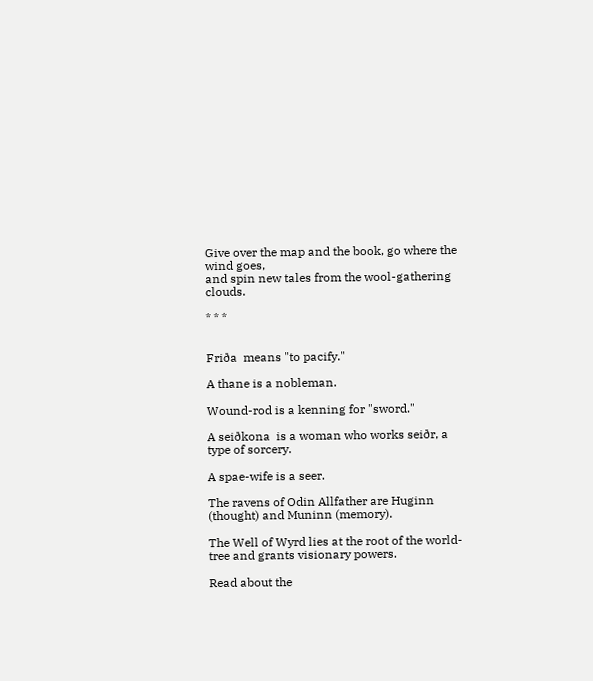Give over the map and the book, go where the wind goes,
and spin new tales from the wool-gathering clouds.

* * *


Friða  means "to pacify."

A thane is a nobleman.

Wound-rod is a kenning for "sword."

A seiðkona  is a woman who works seiðr, a type of sorcery.

A spae-wife is a seer.

The ravens of Odin Allfather are Huginn (thought) and Muninn (memory).

The Well of Wyrd lies at the root of the world-tree and grants visionary powers.

Read about the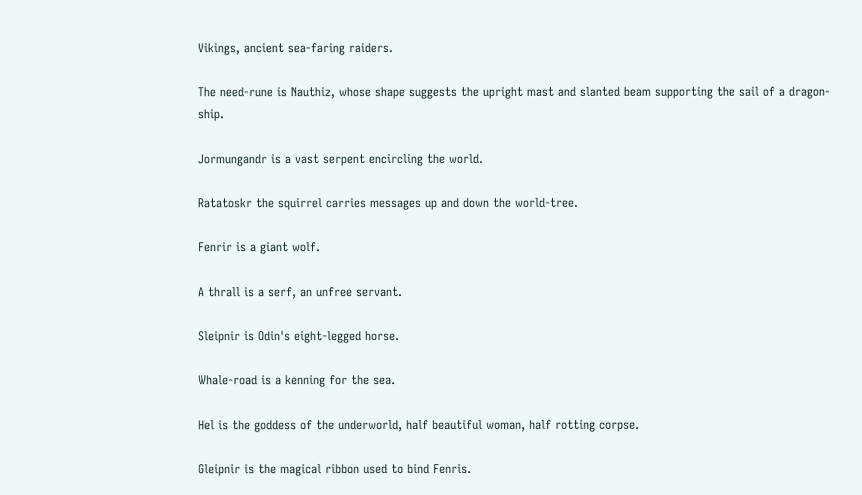Vikings, ancient sea-faring raiders.

The need-rune is Nauthiz, whose shape suggests the upright mast and slanted beam supporting the sail of a dragon-ship.

Jormungandr is a vast serpent encircling the world.

Ratatoskr the squirrel carries messages up and down the world-tree.

Fenrir is a giant wolf.

A thrall is a serf, an unfree servant.

Sleipnir is Odin's eight-legged horse.

Whale-road is a kenning for the sea.

Hel is the goddess of the underworld, half beautiful woman, half rotting corpse.

Gleipnir is the magical ribbon used to bind Fenris.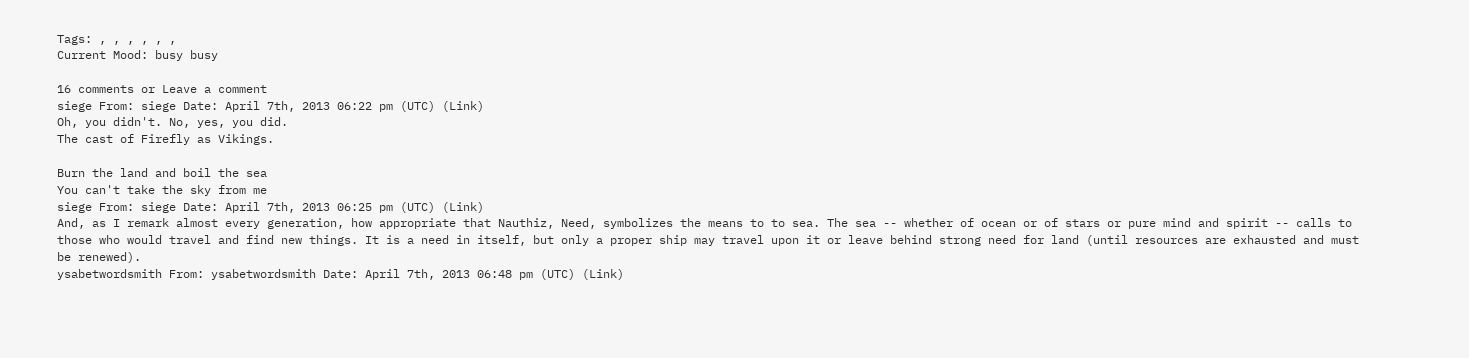Tags: , , , , , ,
Current Mood: busy busy

16 comments or Leave a comment
siege From: siege Date: April 7th, 2013 06:22 pm (UTC) (Link)
Oh, you didn't. No, yes, you did.
The cast of Firefly as Vikings.

Burn the land and boil the sea
You can't take the sky from me
siege From: siege Date: April 7th, 2013 06:25 pm (UTC) (Link)
And, as I remark almost every generation, how appropriate that Nauthiz, Need, symbolizes the means to to sea. The sea -- whether of ocean or of stars or pure mind and spirit -- calls to those who would travel and find new things. It is a need in itself, but only a proper ship may travel upon it or leave behind strong need for land (until resources are exhausted and must be renewed).
ysabetwordsmith From: ysabetwordsmith Date: April 7th, 2013 06:48 pm (UTC) (Link)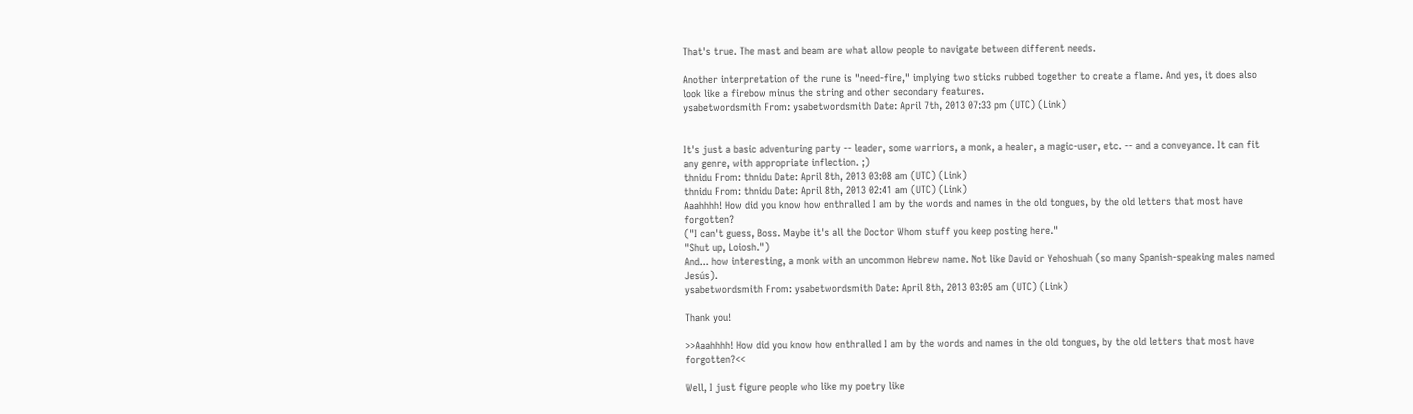That's true. The mast and beam are what allow people to navigate between different needs.

Another interpretation of the rune is "need-fire," implying two sticks rubbed together to create a flame. And yes, it does also look like a firebow minus the string and other secondary features.
ysabetwordsmith From: ysabetwordsmith Date: April 7th, 2013 07:33 pm (UTC) (Link)


It's just a basic adventuring party -- leader, some warriors, a monk, a healer, a magic-user, etc. -- and a conveyance. It can fit any genre, with appropriate inflection. ;)
thnidu From: thnidu Date: April 8th, 2013 03:08 am (UTC) (Link)
thnidu From: thnidu Date: April 8th, 2013 02:41 am (UTC) (Link)
Aaahhhh! How did you know how enthralled I am by the words and names in the old tongues, by the old letters that most have forgotten?
("I can't guess, Boss. Maybe it's all the Doctor Whom stuff you keep posting here."
"Shut up, Loiosh.")
And... how interesting, a monk with an uncommon Hebrew name. Not like David or Yehoshuah (so many Spanish-speaking males named Jesús).
ysabetwordsmith From: ysabetwordsmith Date: April 8th, 2013 03:05 am (UTC) (Link)

Thank you!

>>Aaahhhh! How did you know how enthralled I am by the words and names in the old tongues, by the old letters that most have forgotten?<<

Well, I just figure people who like my poetry like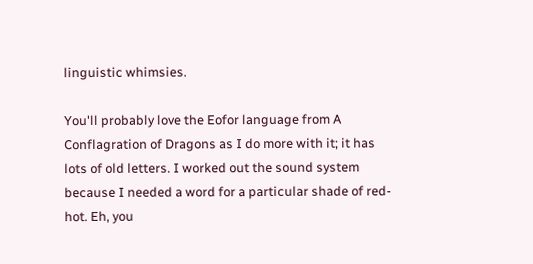linguistic whimsies.

You'll probably love the Eofor language from A Conflagration of Dragons as I do more with it; it has lots of old letters. I worked out the sound system because I needed a word for a particular shade of red-hot. Eh, you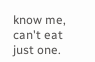know me, can't eat just one.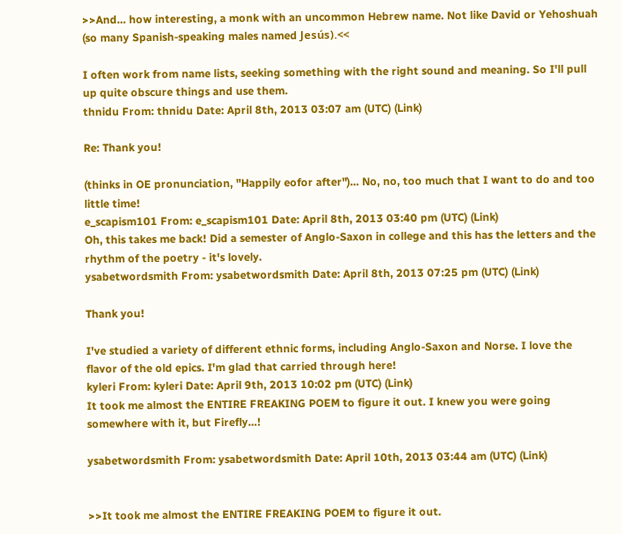>>And... how interesting, a monk with an uncommon Hebrew name. Not like David or Yehoshuah (so many Spanish-speaking males named Jesús).<<

I often work from name lists, seeking something with the right sound and meaning. So I'll pull up quite obscure things and use them.
thnidu From: thnidu Date: April 8th, 2013 03:07 am (UTC) (Link)

Re: Thank you!

(thinks in OE pronunciation, "Happily eofor after")... No, no, too much that I want to do and too little time!
e_scapism101 From: e_scapism101 Date: April 8th, 2013 03:40 pm (UTC) (Link)
Oh, this takes me back! Did a semester of Anglo-Saxon in college and this has the letters and the rhythm of the poetry - it's lovely.
ysabetwordsmith From: ysabetwordsmith Date: April 8th, 2013 07:25 pm (UTC) (Link)

Thank you!

I've studied a variety of different ethnic forms, including Anglo-Saxon and Norse. I love the flavor of the old epics. I'm glad that carried through here!
kyleri From: kyleri Date: April 9th, 2013 10:02 pm (UTC) (Link)
It took me almost the ENTIRE FREAKING POEM to figure it out. I knew you were going somewhere with it, but Firefly...!

ysabetwordsmith From: ysabetwordsmith Date: April 10th, 2013 03:44 am (UTC) (Link)


>>It took me almost the ENTIRE FREAKING POEM to figure it out.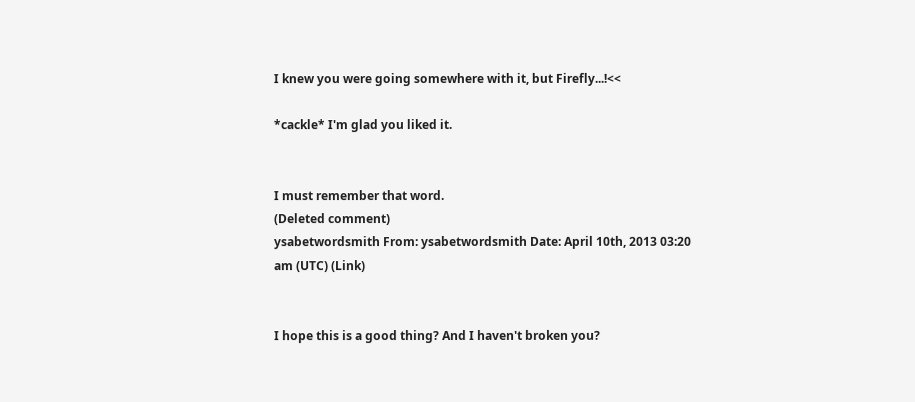I knew you were going somewhere with it, but Firefly...!<<

*cackle* I'm glad you liked it.


I must remember that word.
(Deleted comment)
ysabetwordsmith From: ysabetwordsmith Date: April 10th, 2013 03:20 am (UTC) (Link)


I hope this is a good thing? And I haven't broken you?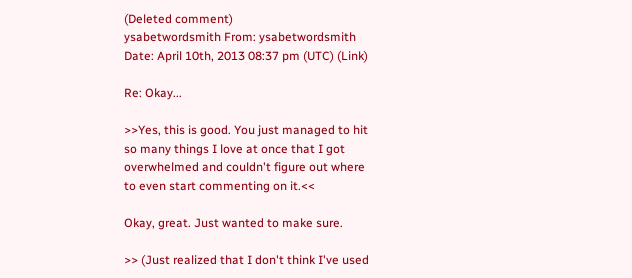(Deleted comment)
ysabetwordsmith From: ysabetwordsmith Date: April 10th, 2013 08:37 pm (UTC) (Link)

Re: Okay...

>>Yes, this is good. You just managed to hit so many things I love at once that I got overwhelmed and couldn't figure out where to even start commenting on it.<<

Okay, great. Just wanted to make sure.

>> (Just realized that I don't think I've used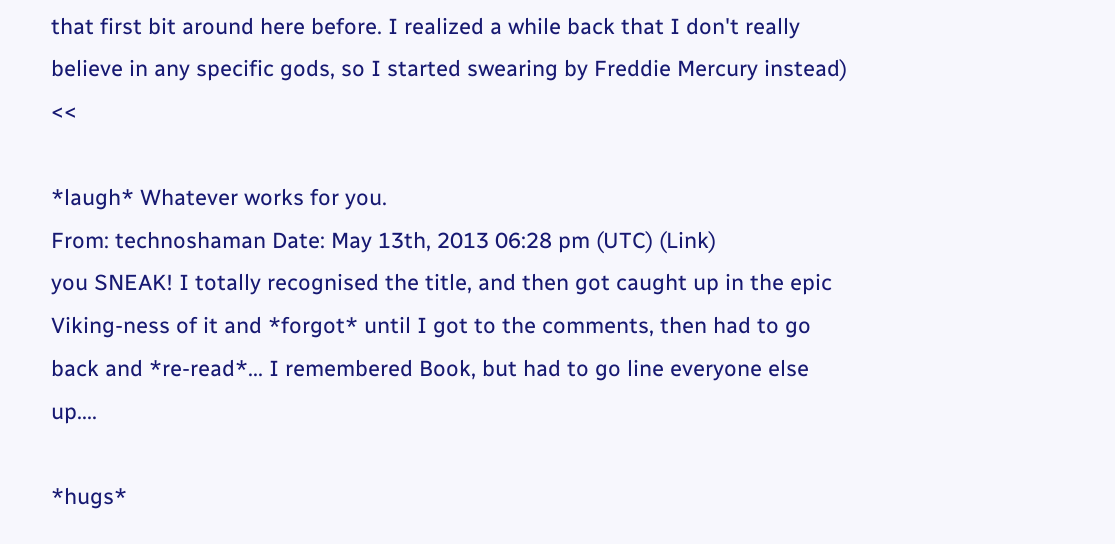that first bit around here before. I realized a while back that I don't really believe in any specific gods, so I started swearing by Freddie Mercury instead) <<

*laugh* Whatever works for you.
From: technoshaman Date: May 13th, 2013 06:28 pm (UTC) (Link)
you SNEAK! I totally recognised the title, and then got caught up in the epic Viking-ness of it and *forgot* until I got to the comments, then had to go back and *re-read*... I remembered Book, but had to go line everyone else up....

*hugs*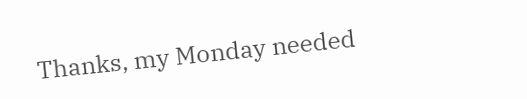Thanks, my Monday needed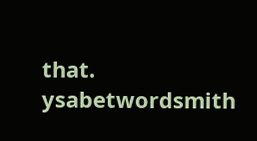that.
ysabetwordsmith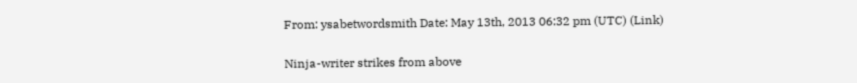From: ysabetwordsmith Date: May 13th, 2013 06:32 pm (UTC) (Link)


Ninja-writer strikes from above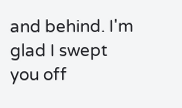and behind. I'm glad I swept you off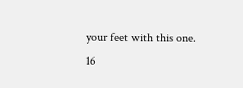your feet with this one.
16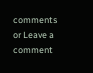comments or Leave a comment